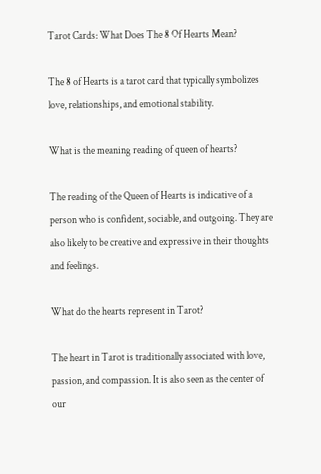Tarot Cards: What Does The 8 Of Hearts Mean?

The 8 of Hearts is a tarot card that typically symbolizes love, relationships, and emotional stability.

What is the meaning reading of queen of hearts?

The reading of the Queen of Hearts is indicative of a person who is confident, sociable, and outgoing. They are also likely to be creative and expressive in their thoughts and feelings.

What do the hearts represent in Tarot?

The heart in Tarot is traditionally associated with love, passion, and compassion. It is also seen as the center of our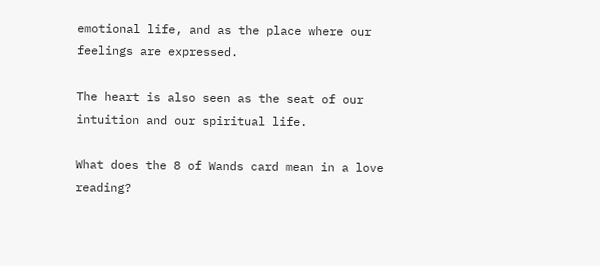emotional life, and as the place where our feelings are expressed.

The heart is also seen as the seat of our intuition and our spiritual life.

What does the 8 of Wands card mean in a love reading?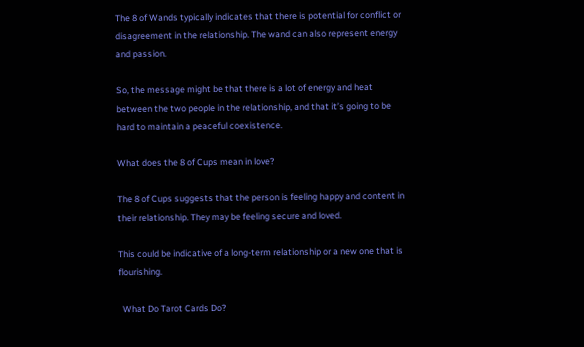The 8 of Wands typically indicates that there is potential for conflict or disagreement in the relationship. The wand can also represent energy and passion.

So, the message might be that there is a lot of energy and heat between the two people in the relationship, and that it’s going to be hard to maintain a peaceful coexistence.

What does the 8 of Cups mean in love?

The 8 of Cups suggests that the person is feeling happy and content in their relationship. They may be feeling secure and loved.

This could be indicative of a long-term relationship or a new one that is flourishing.

  What Do Tarot Cards Do?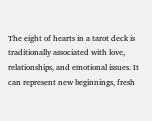The eight of hearts in a tarot deck is traditionally associated with love, relationships, and emotional issues. It can represent new beginnings, fresh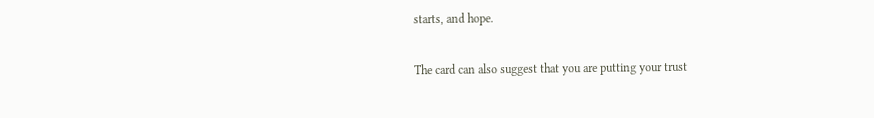starts, and hope.

The card can also suggest that you are putting your trust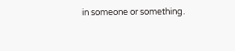in someone or something.